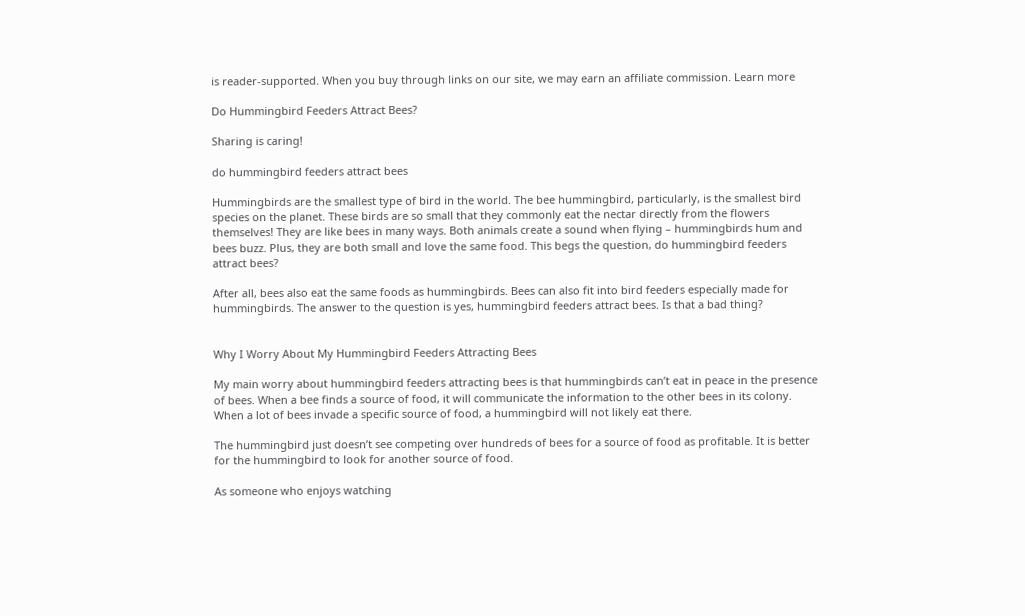is reader-supported. When you buy through links on our site, we may earn an affiliate commission. Learn more

Do Hummingbird Feeders Attract Bees?

Sharing is caring!

do hummingbird feeders attract bees

Hummingbirds are the smallest type of bird in the world. The bee hummingbird, particularly, is the smallest bird species on the planet. These birds are so small that they commonly eat the nectar directly from the flowers themselves! They are like bees in many ways. Both animals create a sound when flying – hummingbirds hum and bees buzz. Plus, they are both small and love the same food. This begs the question, do hummingbird feeders attract bees?

After all, bees also eat the same foods as hummingbirds. Bees can also fit into bird feeders especially made for hummingbirds. The answer to the question is yes, hummingbird feeders attract bees. Is that a bad thing?


Why I Worry About My Hummingbird Feeders Attracting Bees

My main worry about hummingbird feeders attracting bees is that hummingbirds can’t eat in peace in the presence of bees. When a bee finds a source of food, it will communicate the information to the other bees in its colony. When a lot of bees invade a specific source of food, a hummingbird will not likely eat there.

The hummingbird just doesn’t see competing over hundreds of bees for a source of food as profitable. It is better for the hummingbird to look for another source of food.

As someone who enjoys watching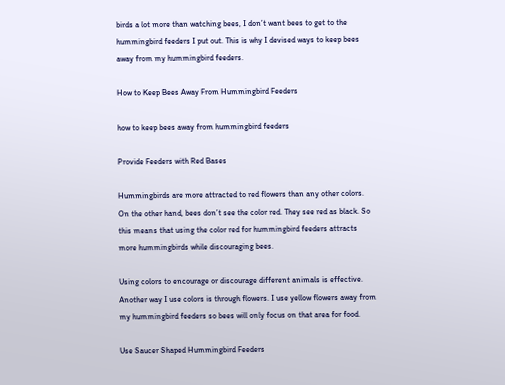birds a lot more than watching bees, I don’t want bees to get to the hummingbird feeders I put out. This is why I devised ways to keep bees away from my hummingbird feeders.

How to Keep Bees Away From Hummingbird Feeders

how to keep bees away from hummingbird feeders

Provide Feeders with Red Bases

Hummingbirds are more attracted to red flowers than any other colors. On the other hand, bees don’t see the color red. They see red as black. So this means that using the color red for hummingbird feeders attracts more hummingbirds while discouraging bees.

Using colors to encourage or discourage different animals is effective. Another way I use colors is through flowers. I use yellow flowers away from my hummingbird feeders so bees will only focus on that area for food.

Use Saucer Shaped Hummingbird Feeders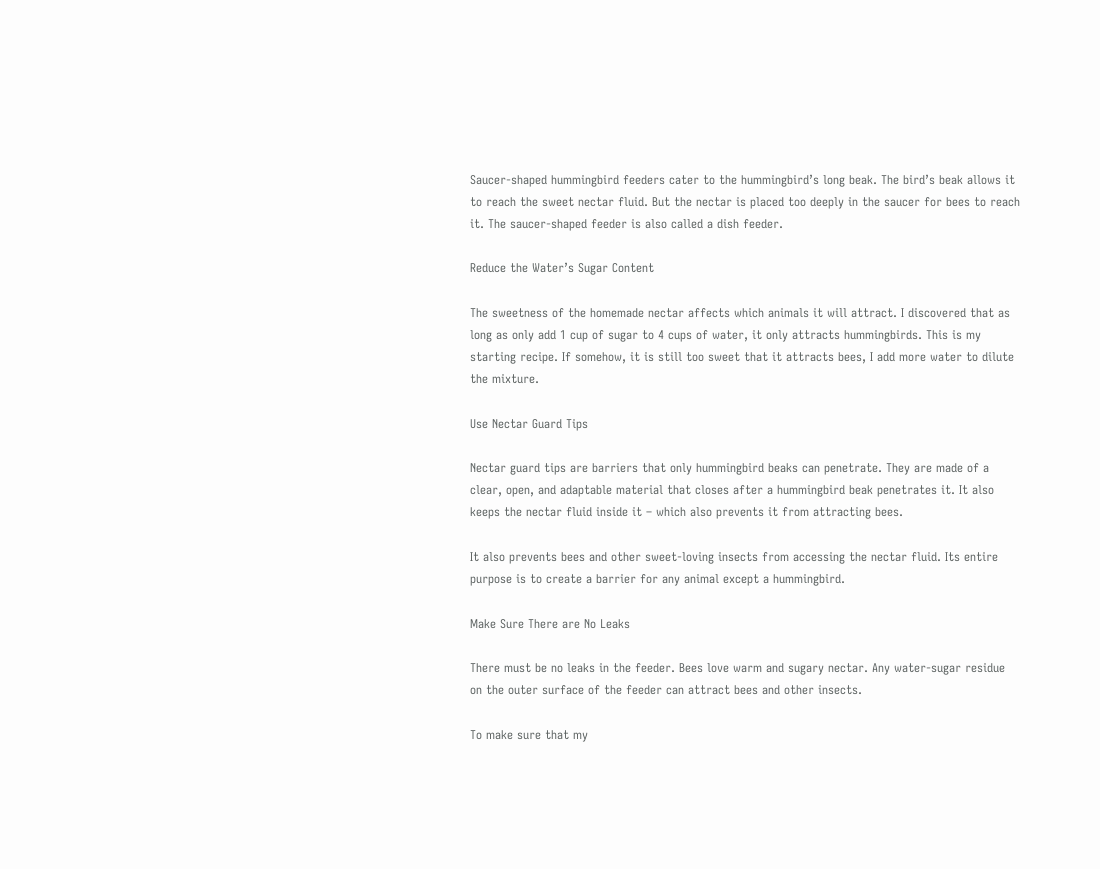Saucer-shaped hummingbird feeders cater to the hummingbird’s long beak. The bird’s beak allows it to reach the sweet nectar fluid. But the nectar is placed too deeply in the saucer for bees to reach it. The saucer-shaped feeder is also called a dish feeder.

Reduce the Water’s Sugar Content

The sweetness of the homemade nectar affects which animals it will attract. I discovered that as long as only add 1 cup of sugar to 4 cups of water, it only attracts hummingbirds. This is my starting recipe. If somehow, it is still too sweet that it attracts bees, I add more water to dilute the mixture.

Use Nectar Guard Tips

Nectar guard tips are barriers that only hummingbird beaks can penetrate. They are made of a clear, open, and adaptable material that closes after a hummingbird beak penetrates it. It also keeps the nectar fluid inside it – which also prevents it from attracting bees.

It also prevents bees and other sweet-loving insects from accessing the nectar fluid. Its entire purpose is to create a barrier for any animal except a hummingbird.

Make Sure There are No Leaks

There must be no leaks in the feeder. Bees love warm and sugary nectar. Any water-sugar residue on the outer surface of the feeder can attract bees and other insects.

To make sure that my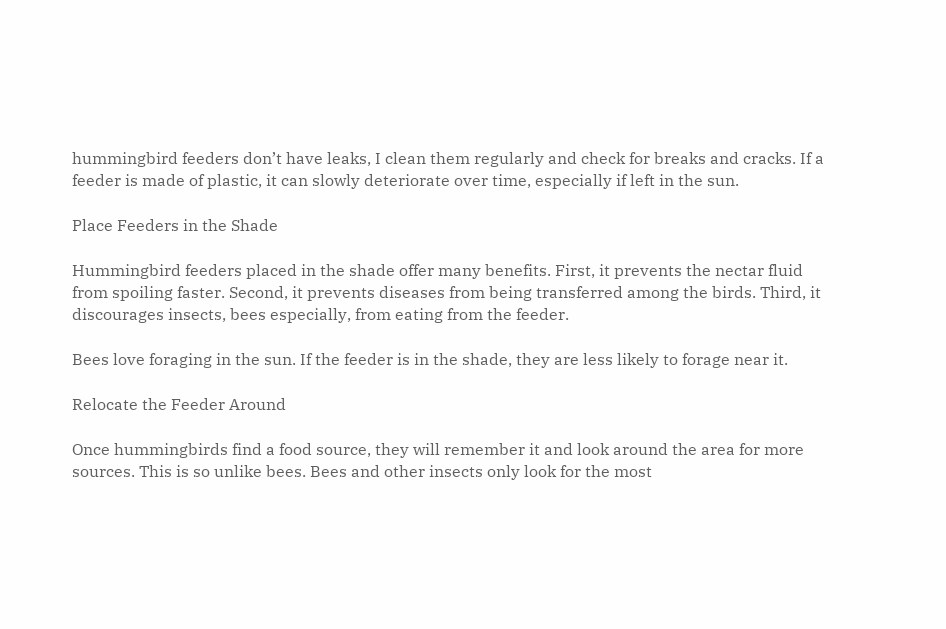hummingbird feeders don’t have leaks, I clean them regularly and check for breaks and cracks. If a feeder is made of plastic, it can slowly deteriorate over time, especially if left in the sun.

Place Feeders in the Shade

Hummingbird feeders placed in the shade offer many benefits. First, it prevents the nectar fluid from spoiling faster. Second, it prevents diseases from being transferred among the birds. Third, it discourages insects, bees especially, from eating from the feeder.

Bees love foraging in the sun. If the feeder is in the shade, they are less likely to forage near it.

Relocate the Feeder Around

Once hummingbirds find a food source, they will remember it and look around the area for more sources. This is so unlike bees. Bees and other insects only look for the most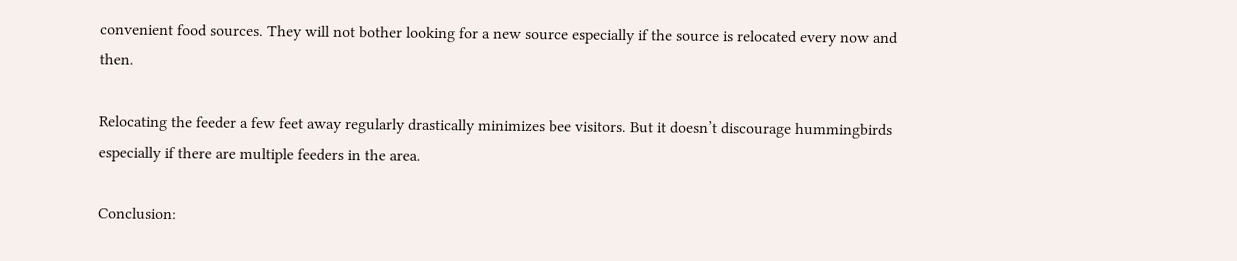convenient food sources. They will not bother looking for a new source especially if the source is relocated every now and then.

Relocating the feeder a few feet away regularly drastically minimizes bee visitors. But it doesn’t discourage hummingbirds especially if there are multiple feeders in the area.

Conclusion: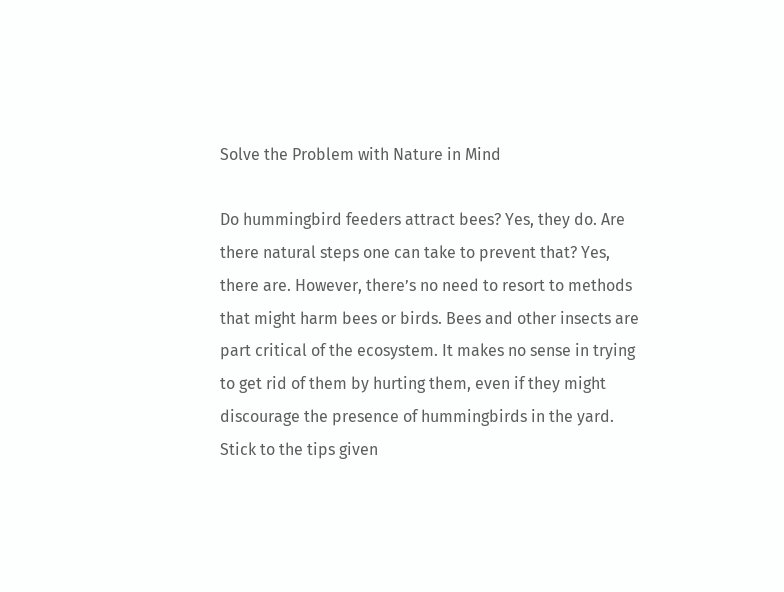Solve the Problem with Nature in Mind

Do hummingbird feeders attract bees? Yes, they do. Are there natural steps one can take to prevent that? Yes, there are. However, there’s no need to resort to methods that might harm bees or birds. Bees and other insects are part critical of the ecosystem. It makes no sense in trying to get rid of them by hurting them, even if they might discourage the presence of hummingbirds in the yard. Stick to the tips given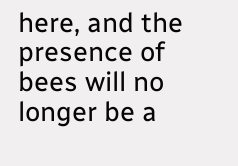here, and the presence of bees will no longer be a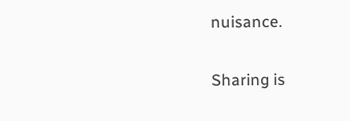nuisance.

Sharing is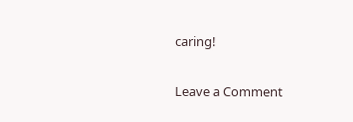caring!

Leave a Comment